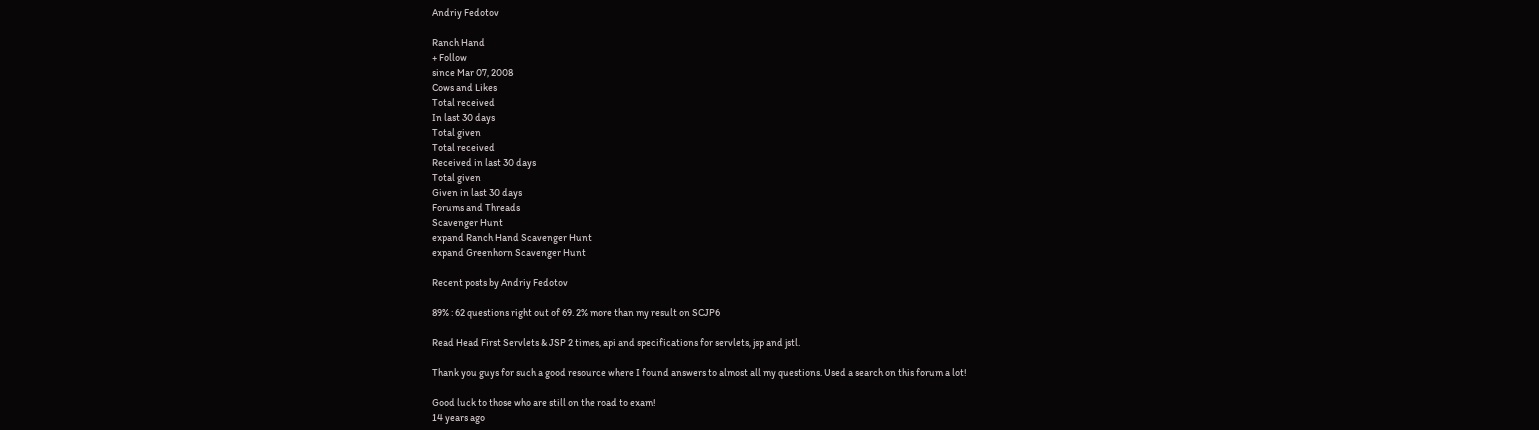Andriy Fedotov

Ranch Hand
+ Follow
since Mar 07, 2008
Cows and Likes
Total received
In last 30 days
Total given
Total received
Received in last 30 days
Total given
Given in last 30 days
Forums and Threads
Scavenger Hunt
expand Ranch Hand Scavenger Hunt
expand Greenhorn Scavenger Hunt

Recent posts by Andriy Fedotov

89% : 62 questions right out of 69. 2% more than my result on SCJP6

Read Head First Servlets & JSP 2 times, api and specifications for servlets, jsp and jstl.

Thank you guys for such a good resource where I found answers to almost all my questions. Used a search on this forum a lot!

Good luck to those who are still on the road to exam!
14 years ago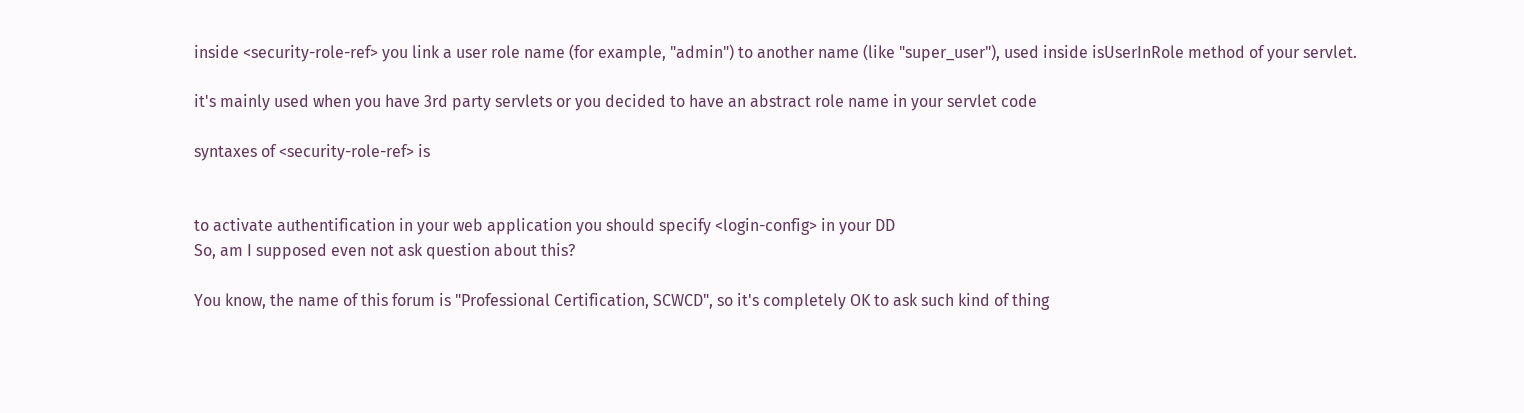inside <security-role-ref> you link a user role name (for example, "admin") to another name (like "super_user"), used inside isUserInRole method of your servlet.

it's mainly used when you have 3rd party servlets or you decided to have an abstract role name in your servlet code

syntaxes of <security-role-ref> is


to activate authentification in your web application you should specify <login-config> in your DD
So, am I supposed even not ask question about this?

You know, the name of this forum is "Professional Certification, SCWCD", so it's completely OK to ask such kind of thing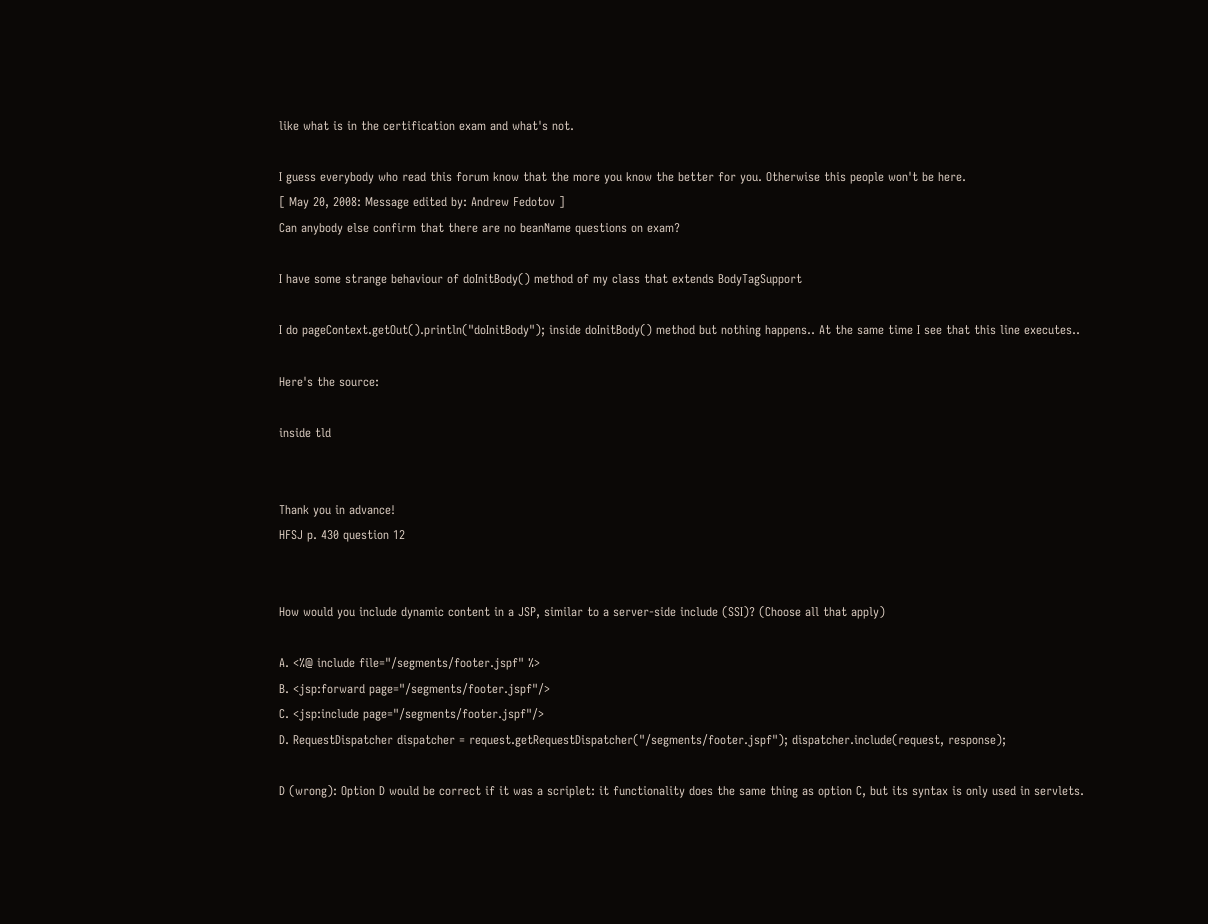like what is in the certification exam and what's not.

I guess everybody who read this forum know that the more you know the better for you. Otherwise this people won't be here.
[ May 20, 2008: Message edited by: Andrew Fedotov ]
Can anybody else confirm that there are no beanName questions on exam?

I have some strange behaviour of doInitBody() method of my class that extends BodyTagSupport

I do pageContext.getOut().println("doInitBody"); inside doInitBody() method but nothing happens.. At the same time I see that this line executes..

Here's the source:

inside tld


Thank you in advance!
HFSJ p. 430 question 12


How would you include dynamic content in a JSP, similar to a server-side include (SSI)? (Choose all that apply)

A. <%@ include file="/segments/footer.jspf" %>
B. <jsp:forward page="/segments/footer.jspf"/>
C. <jsp:include page="/segments/footer.jspf"/>
D. RequestDispatcher dispatcher = request.getRequestDispatcher("/segments/footer.jspf"); dispatcher.include(request, response);

D (wrong): Option D would be correct if it was a scriplet: it functionality does the same thing as option C, but its syntax is only used in servlets.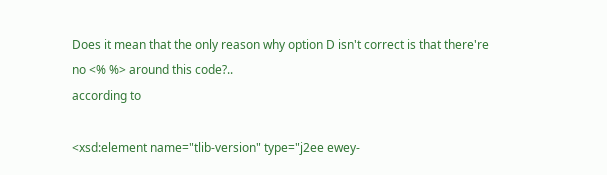Does it mean that the only reason why option D isn't correct is that there're no <% %> around this code?..
according to

<xsd:element name="tlib-version" type="j2ee ewey-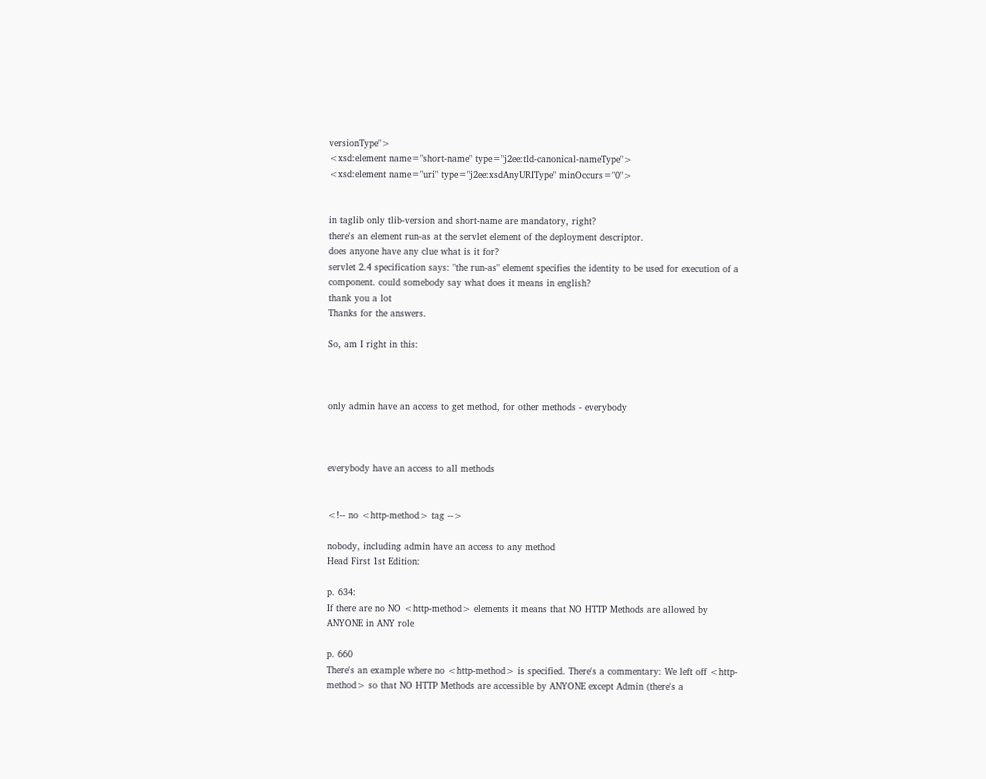versionType">
<xsd:element name="short-name" type="j2ee:tld-canonical-nameType">
<xsd:element name="uri" type="j2ee:xsdAnyURIType" minOccurs="0">


in taglib only tlib-version and short-name are mandatory, right?
there's an element run-as at the servlet element of the deployment descriptor.
does anyone have any clue what is it for?
servlet 2.4 specification says: "the run-as" element specifies the identity to be used for execution of a component. could somebody say what does it means in english?
thank you a lot
Thanks for the answers.

So, am I right in this:



only admin have an access to get method, for other methods - everybody



everybody have an access to all methods


<!-- no <http-method> tag -->

nobody, including admin have an access to any method
Head First 1st Edition:

p. 634:
If there are no NO <http-method> elements it means that NO HTTP Methods are allowed by ANYONE in ANY role

p. 660
There's an example where no <http-method> is specified. There's a commentary: We left off <http-method> so that NO HTTP Methods are accessible by ANYONE except Admin (there's a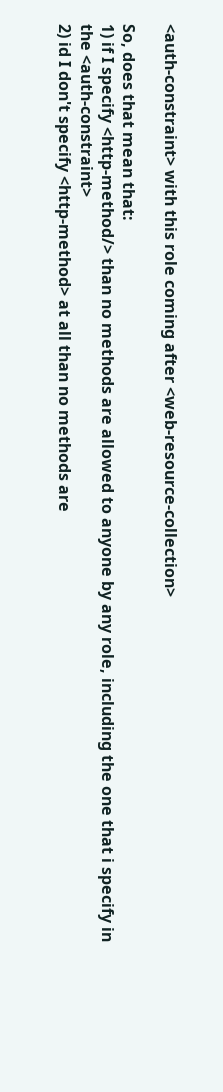<auth-constraint> with this role coming after <web-resource-collection>

So, does that mean that:
1) if I specify <http-method/> than no methods are allowed to anyone by any role, including the one that i specify in the <auth-constraint>
2) id I don't specify <http-method> at all than no methods are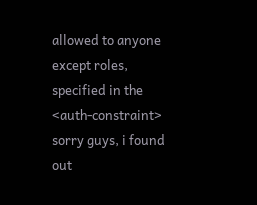allowed to anyone except roles, specified in the <auth-constraint>
sorry guys, i found out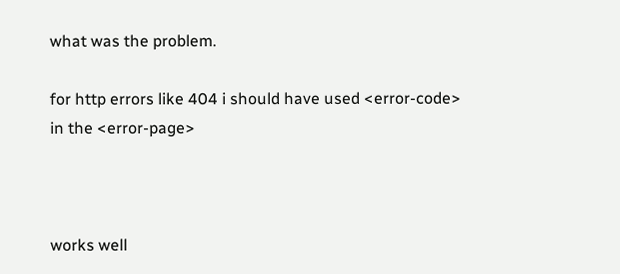what was the problem.

for http errors like 404 i should have used <error-code> in the <error-page>



works well